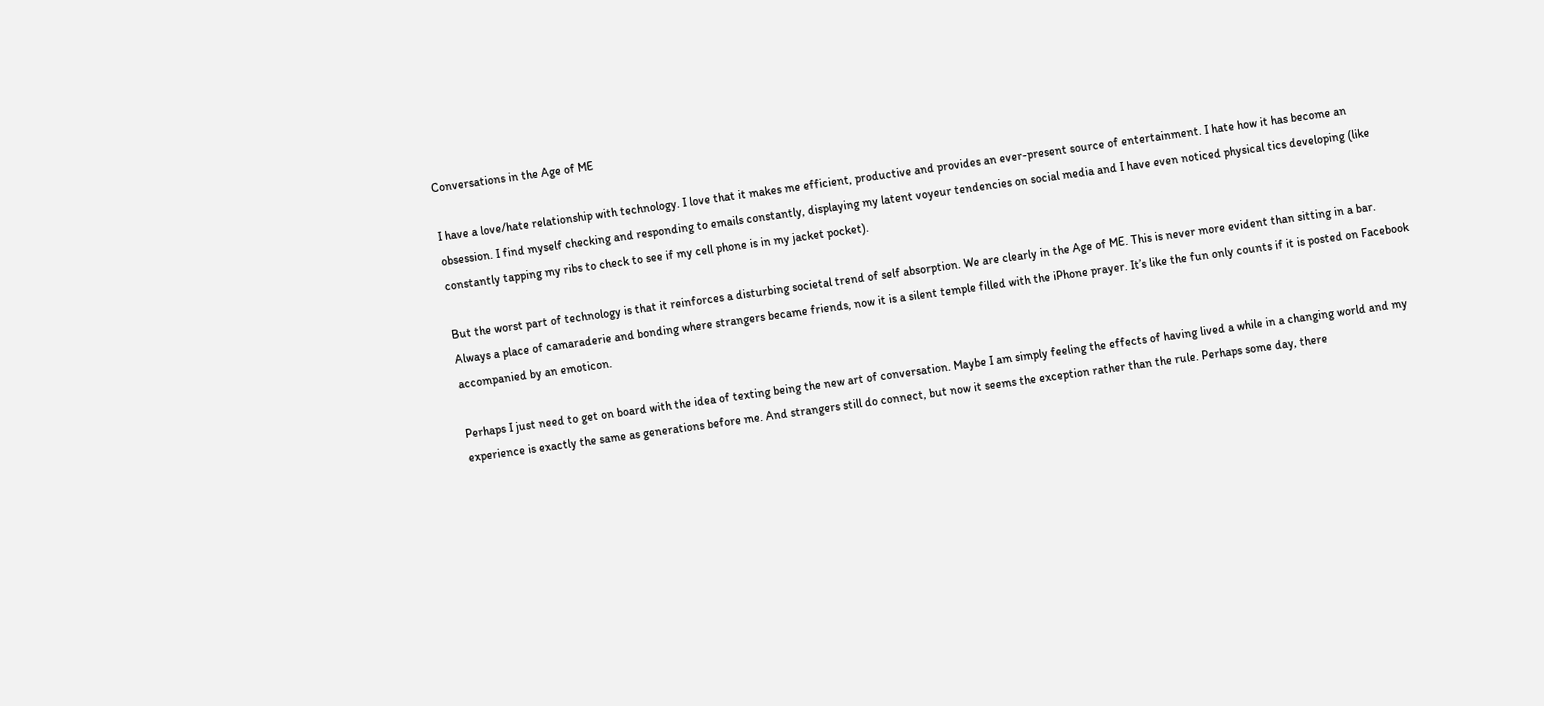Conversations in the Age of ME

I have a love/hate relationship with technology. I love that it makes me efficient, productive and provides an ever-present source of entertainment. I hate how it has become an obsession. I find myself checking and responding to emails constantly, displaying my latent voyeur tendencies on social media and I have even noticed physical tics developing (like constantly tapping my ribs to check to see if my cell phone is in my jacket pocket).

But the worst part of technology is that it reinforces a disturbing societal trend of self absorption. We are clearly in the Age of ME. This is never more evident than sitting in a bar. Always a place of camaraderie and bonding where strangers became friends, now it is a silent temple filled with the iPhone prayer. It’s like the fun only counts if it is posted on Facebook accompanied by an emoticon.

Perhaps I just need to get on board with the idea of texting being the new art of conversation. Maybe I am simply feeling the effects of having lived a while in a changing world and my experience is exactly the same as generations before me. And strangers still do connect, but now it seems the exception rather than the rule. Perhaps some day, there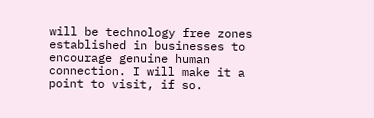will be technology free zones established in businesses to encourage genuine human connection. I will make it a point to visit, if so.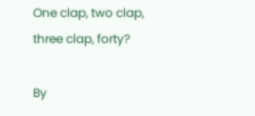One clap, two clap, three clap, forty?

By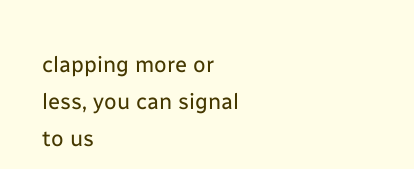clapping more or less, you can signal to us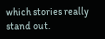which stories really stand out.